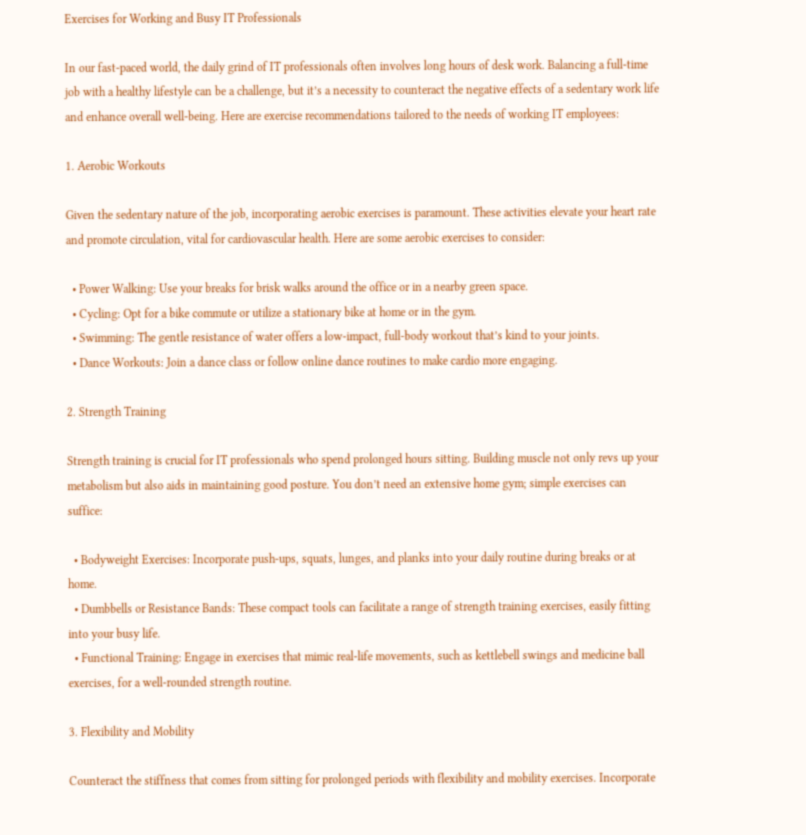Exercises for Working and Busy IT Professionals

In our fast-paced world, the daily grind of IT professionals often involves long hours of desk work. Balancing a full-time job with a healthy lifestyle can be a challenge, but it’s a necessity to counteract the negative effects of a sedentary work life and enhance overall well-being. Here are exercise recommendations tailored to the needs of working IT employees:

1. Aerobic Workouts

Given the sedentary nature of the job, incorporating aerobic exercises is paramount. These activities elevate your heart rate and promote circulation, vital for cardiovascular health. Here are some aerobic exercises to consider:

  • Power Walking: Use your breaks for brisk walks around the office or in a nearby green space.
  • Cycling: Opt for a bike commute or utilize a stationary bike at home or in the gym.
  • Swimming: The gentle resistance of water offers a low-impact, full-body workout that’s kind to your joints.
  • Dance Workouts: Join a dance class or follow online dance routines to make cardio more engaging.

2. Strength Training

Strength training is crucial for IT professionals who spend prolonged hours sitting. Building muscle not only revs up your metabolism but also aids in maintaining good posture. You don’t need an extensive home gym; simple exercises can suffice:

  • Bodyweight Exercises: Incorporate push-ups, squats, lunges, and planks into your daily routine during breaks or at home.
  • Dumbbells or Resistance Bands: These compact tools can facilitate a range of strength training exercises, easily fitting into your busy life.
  • Functional Training: Engage in exercises that mimic real-life movements, such as kettlebell swings and medicine ball exercises, for a well-rounded strength routine.

3. Flexibility and Mobility

Counteract the stiffness that comes from sitting for prolonged periods with flexibility and mobility exercises. Incorporate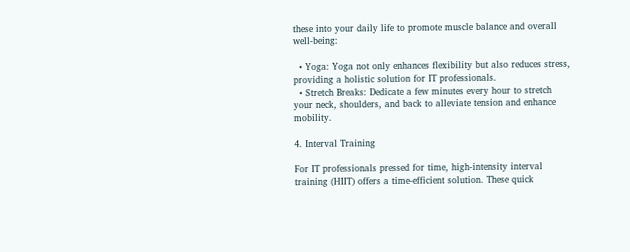these into your daily life to promote muscle balance and overall well-being:

  • Yoga: Yoga not only enhances flexibility but also reduces stress, providing a holistic solution for IT professionals.
  • Stretch Breaks: Dedicate a few minutes every hour to stretch your neck, shoulders, and back to alleviate tension and enhance mobility.

4. Interval Training

For IT professionals pressed for time, high-intensity interval training (HIIT) offers a time-efficient solution. These quick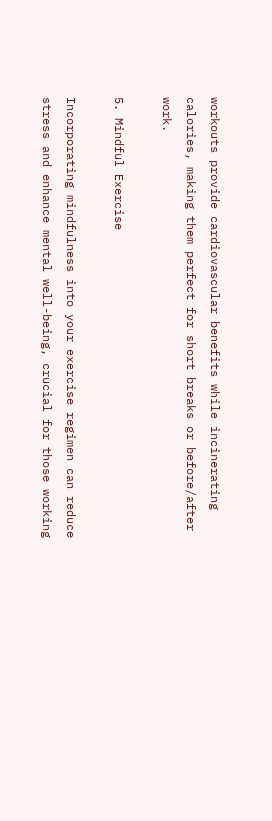workouts provide cardiovascular benefits while incinerating calories, making them perfect for short breaks or before/after work.

5. Mindful Exercise

Incorporating mindfulness into your exercise regimen can reduce stress and enhance mental well-being, crucial for those working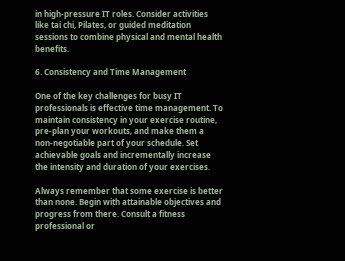in high-pressure IT roles. Consider activities like tai chi, Pilates, or guided meditation sessions to combine physical and mental health benefits.

6. Consistency and Time Management

One of the key challenges for busy IT professionals is effective time management. To maintain consistency in your exercise routine, pre-plan your workouts, and make them a non-negotiable part of your schedule. Set achievable goals and incrementally increase the intensity and duration of your exercises.

Always remember that some exercise is better than none. Begin with attainable objectives and progress from there. Consult a fitness professional or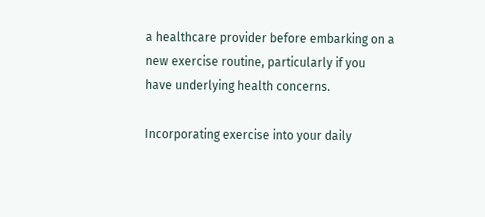a healthcare provider before embarking on a new exercise routine, particularly if you have underlying health concerns.

Incorporating exercise into your daily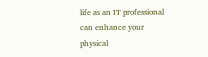life as an IT professional can enhance your physical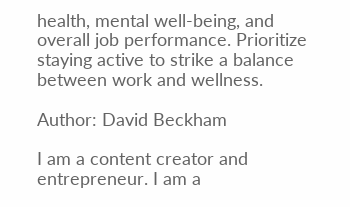health, mental well-being, and overall job performance. Prioritize staying active to strike a balance between work and wellness.

Author: David Beckham

I am a content creator and entrepreneur. I am a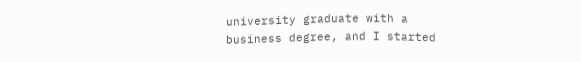university graduate with a business degree, and I started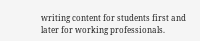writing content for students first and later for working professionals.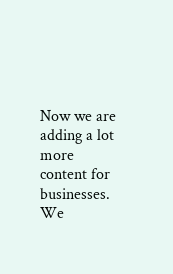Now we are adding a lot more content for businesses. We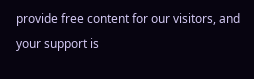provide free content for our visitors, and your support is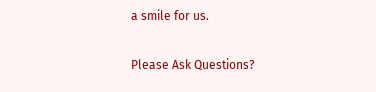a smile for us.

Please Ask Questions?